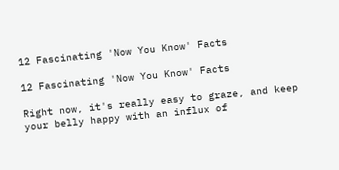12 Fascinating 'Now You Know' Facts

12 Fascinating 'Now You Know' Facts

Right now, it's really easy to graze, and keep your belly happy with an influx of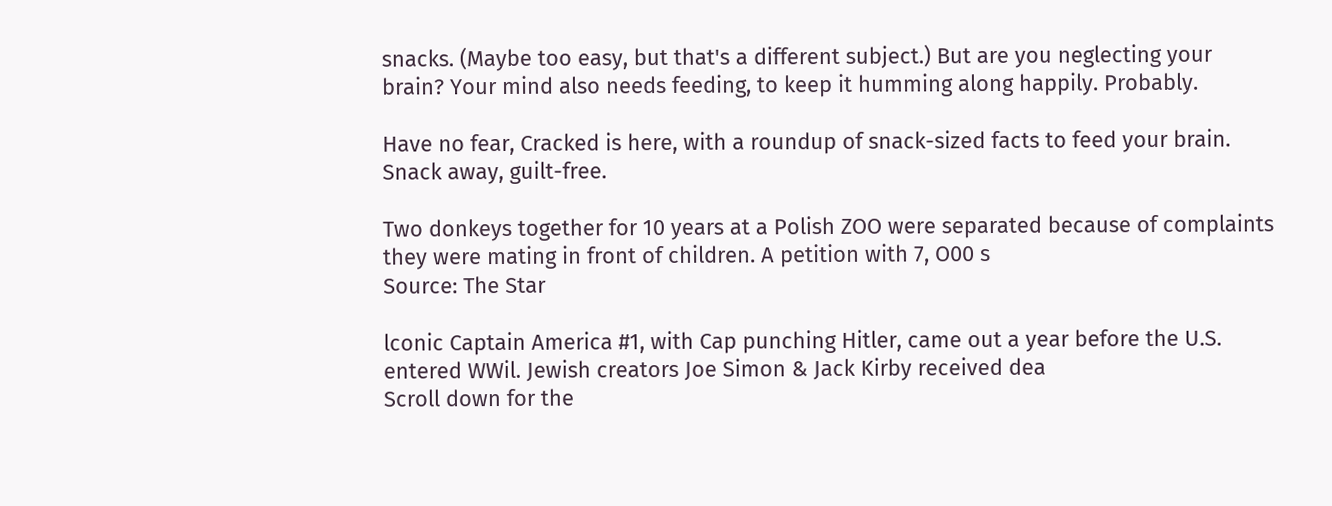snacks. (Maybe too easy, but that's a different subject.) But are you neglecting your brain? Your mind also needs feeding, to keep it humming along happily. Probably.

Have no fear, Cracked is here, with a roundup of snack-sized facts to feed your brain. Snack away, guilt-free.

Two donkeys together for 10 years at a Polish ZOO were separated because of complaints they were mating in front of children. A petition with 7, O00 s
Source: The Star

lconic Captain America #1, with Cap punching Hitler, came out a year before the U.S. entered WWil. Jewish creators Joe Simon & Jack Kirby received dea
Scroll down for the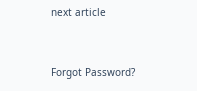next article


Forgot Password?